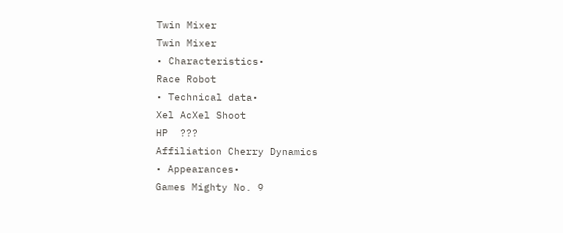Twin Mixer
Twin Mixer
• Characteristics•
Race Robot
• Technical data•
Xel AcXel Shoot
HP  ???
Affiliation Cherry Dynamics
• Appearances•
Games Mighty No. 9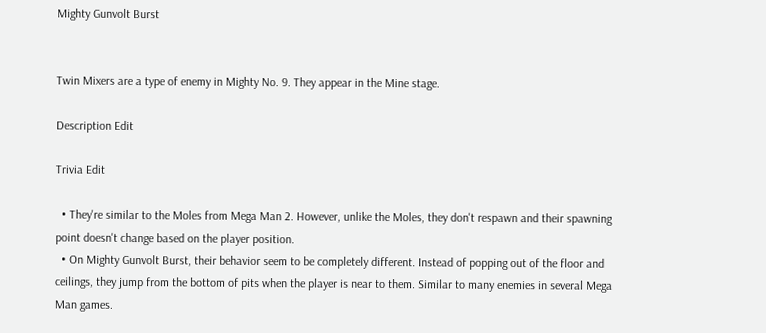Mighty Gunvolt Burst


Twin Mixers are a type of enemy in Mighty No. 9. They appear in the Mine stage.

Description Edit

Trivia Edit

  • They're similar to the Moles from Mega Man 2. However, unlike the Moles, they don't respawn and their spawning point doesn't change based on the player position.
  • On Mighty Gunvolt Burst, their behavior seem to be completely different. Instead of popping out of the floor and ceilings, they jump from the bottom of pits when the player is near to them. Similar to many enemies in several Mega Man games.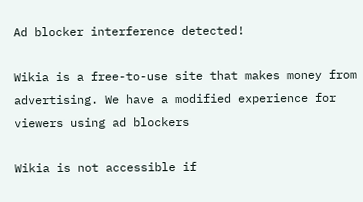Ad blocker interference detected!

Wikia is a free-to-use site that makes money from advertising. We have a modified experience for viewers using ad blockers

Wikia is not accessible if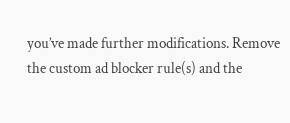you’ve made further modifications. Remove the custom ad blocker rule(s) and the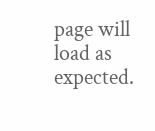page will load as expected.